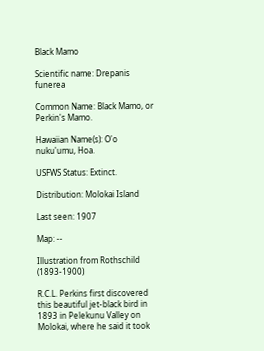Black Mamo

Scientific name: Drepanis funerea

Common Name: Black Mamo, or Perkin's Mamo.

Hawaiian Name(s): O'o nuku'umu, Hoa.

USFWS Status: Extinct.

Distribution: Molokai Island

Last seen: 1907

Map: --

Illustration from Rothschild (1893-1900)

R.C.L. Perkins first discovered this beautiful jet-black bird in 1893 in Pelekunu Valley on Molokai, where he said it took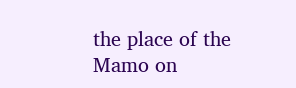the place of the Mamo on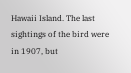Hawaii Island. The last sightings of the bird were in 1907, but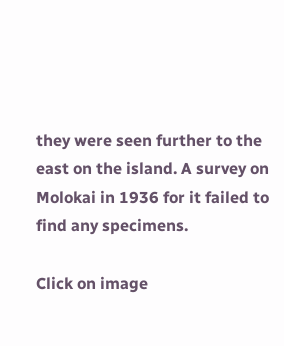they were seen further to the east on the island. A survey on Molokai in 1936 for it failed to find any specimens.

Click on image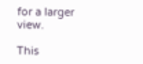for a larger view.

This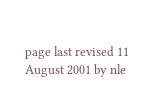page last revised 11 August 2001 by nle